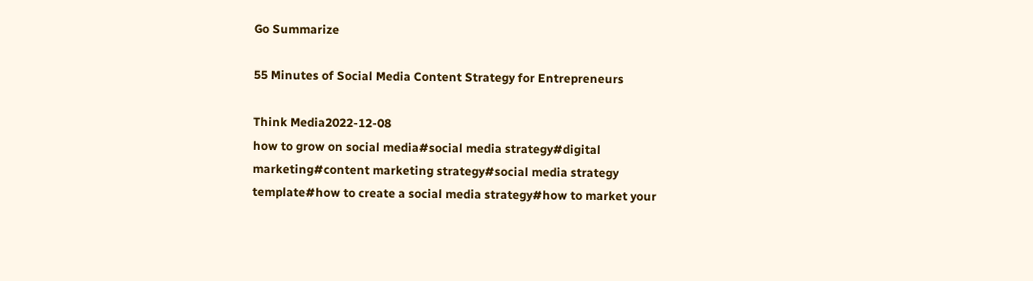Go Summarize

55 Minutes of Social Media Content Strategy for Entrepreneurs

Think Media2022-12-08
how to grow on social media#social media strategy#digital marketing#content marketing strategy#social media strategy template#how to create a social media strategy#how to market your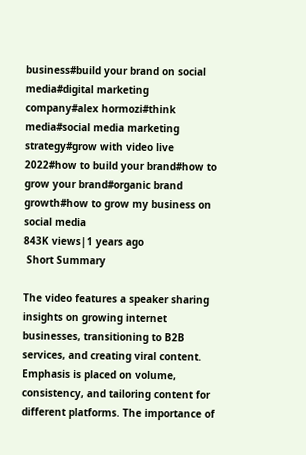business#build your brand on social media#digital marketing company#alex hormozi#think media#social media marketing strategy#grow with video live 2022#how to build your brand#how to grow your brand#organic brand growth#how to grow my business on social media
843K views|1 years ago
 Short Summary

The video features a speaker sharing insights on growing internet businesses, transitioning to B2B services, and creating viral content. Emphasis is placed on volume, consistency, and tailoring content for different platforms. The importance of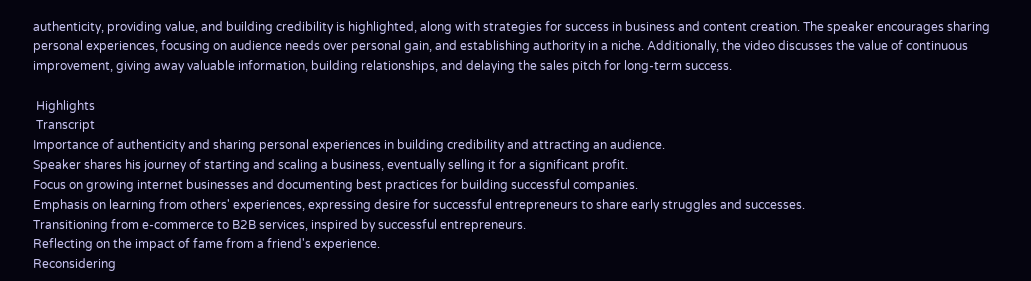authenticity, providing value, and building credibility is highlighted, along with strategies for success in business and content creation. The speaker encourages sharing personal experiences, focusing on audience needs over personal gain, and establishing authority in a niche. Additionally, the video discusses the value of continuous improvement, giving away valuable information, building relationships, and delaying the sales pitch for long-term success.

 Highlights
 Transcript
Importance of authenticity and sharing personal experiences in building credibility and attracting an audience.
Speaker shares his journey of starting and scaling a business, eventually selling it for a significant profit.
Focus on growing internet businesses and documenting best practices for building successful companies.
Emphasis on learning from others' experiences, expressing desire for successful entrepreneurs to share early struggles and successes.
Transitioning from e-commerce to B2B services, inspired by successful entrepreneurs.
Reflecting on the impact of fame from a friend's experience.
Reconsidering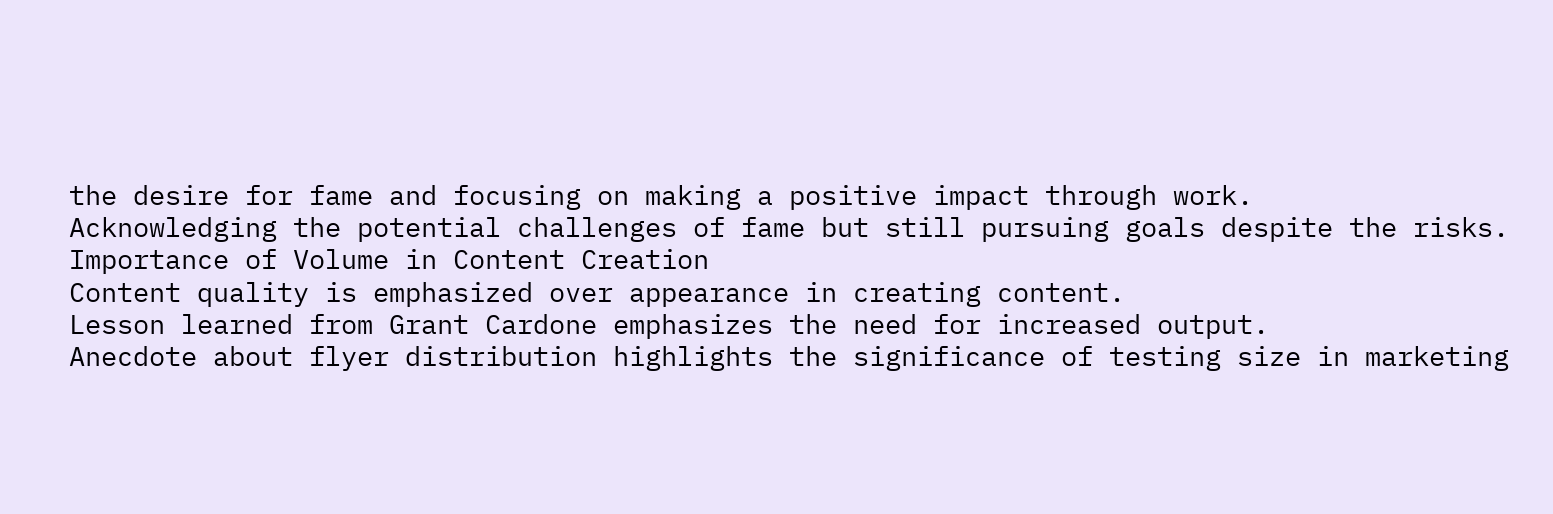the desire for fame and focusing on making a positive impact through work.
Acknowledging the potential challenges of fame but still pursuing goals despite the risks.
Importance of Volume in Content Creation
Content quality is emphasized over appearance in creating content.
Lesson learned from Grant Cardone emphasizes the need for increased output.
Anecdote about flyer distribution highlights the significance of testing size in marketing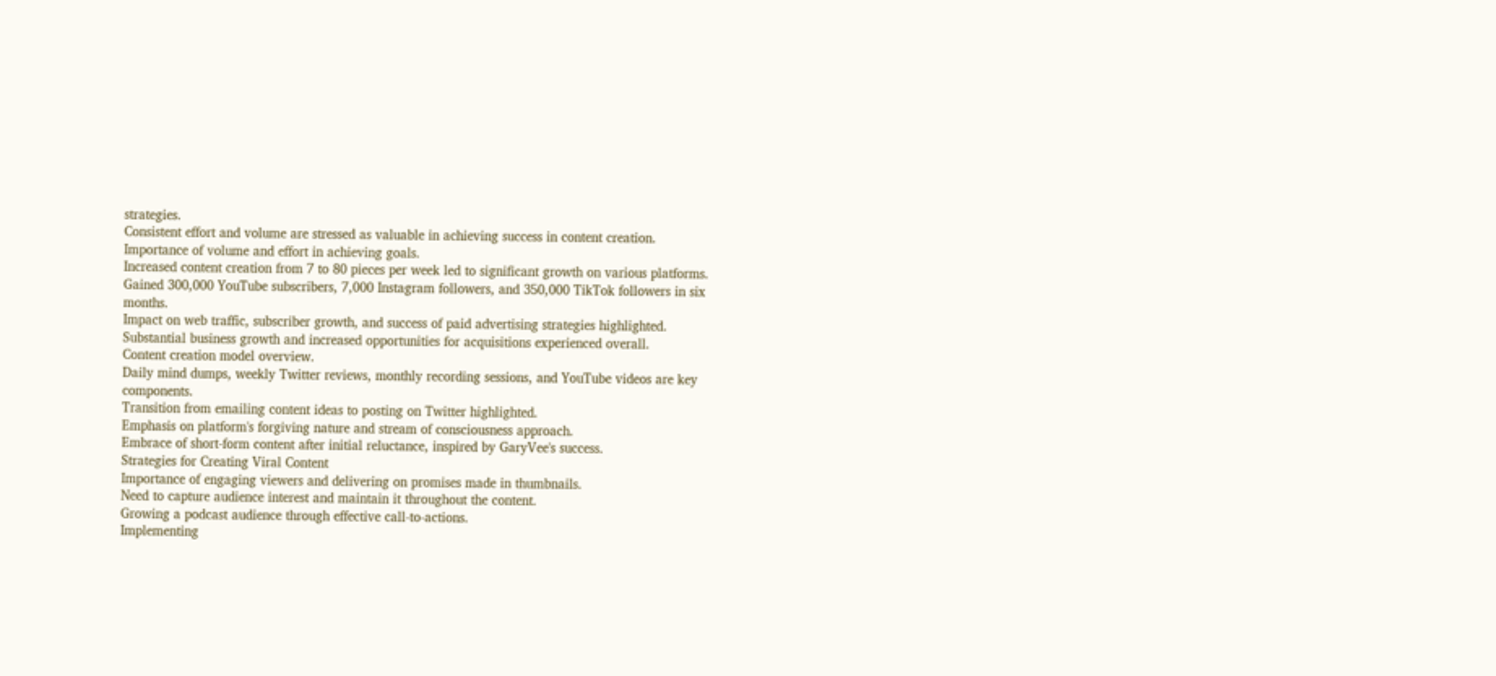strategies.
Consistent effort and volume are stressed as valuable in achieving success in content creation.
Importance of volume and effort in achieving goals.
Increased content creation from 7 to 80 pieces per week led to significant growth on various platforms.
Gained 300,000 YouTube subscribers, 7,000 Instagram followers, and 350,000 TikTok followers in six months.
Impact on web traffic, subscriber growth, and success of paid advertising strategies highlighted.
Substantial business growth and increased opportunities for acquisitions experienced overall.
Content creation model overview.
Daily mind dumps, weekly Twitter reviews, monthly recording sessions, and YouTube videos are key components.
Transition from emailing content ideas to posting on Twitter highlighted.
Emphasis on platform's forgiving nature and stream of consciousness approach.
Embrace of short-form content after initial reluctance, inspired by GaryVee's success.
Strategies for Creating Viral Content
Importance of engaging viewers and delivering on promises made in thumbnails.
Need to capture audience interest and maintain it throughout the content.
Growing a podcast audience through effective call-to-actions.
Implementing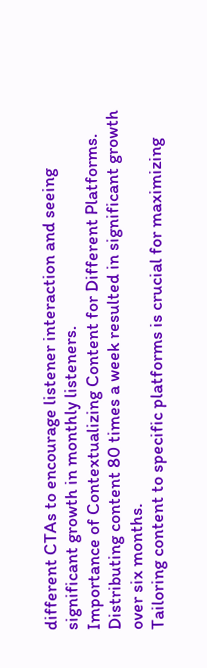different CTAs to encourage listener interaction and seeing significant growth in monthly listeners.
Importance of Contextualizing Content for Different Platforms.
Distributing content 80 times a week resulted in significant growth over six months.
Tailoring content to specific platforms is crucial for maximizing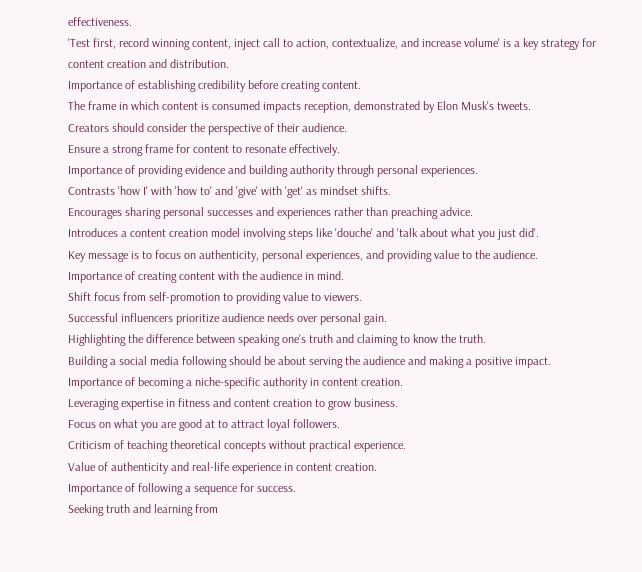effectiveness.
'Test first, record winning content, inject call to action, contextualize, and increase volume' is a key strategy for content creation and distribution.
Importance of establishing credibility before creating content.
The frame in which content is consumed impacts reception, demonstrated by Elon Musk's tweets.
Creators should consider the perspective of their audience.
Ensure a strong frame for content to resonate effectively.
Importance of providing evidence and building authority through personal experiences.
Contrasts 'how I' with 'how to' and 'give' with 'get' as mindset shifts.
Encourages sharing personal successes and experiences rather than preaching advice.
Introduces a content creation model involving steps like 'douche' and 'talk about what you just did'.
Key message is to focus on authenticity, personal experiences, and providing value to the audience.
Importance of creating content with the audience in mind.
Shift focus from self-promotion to providing value to viewers.
Successful influencers prioritize audience needs over personal gain.
Highlighting the difference between speaking one's truth and claiming to know the truth.
Building a social media following should be about serving the audience and making a positive impact.
Importance of becoming a niche-specific authority in content creation.
Leveraging expertise in fitness and content creation to grow business.
Focus on what you are good at to attract loyal followers.
Criticism of teaching theoretical concepts without practical experience.
Value of authenticity and real-life experience in content creation.
Importance of following a sequence for success.
Seeking truth and learning from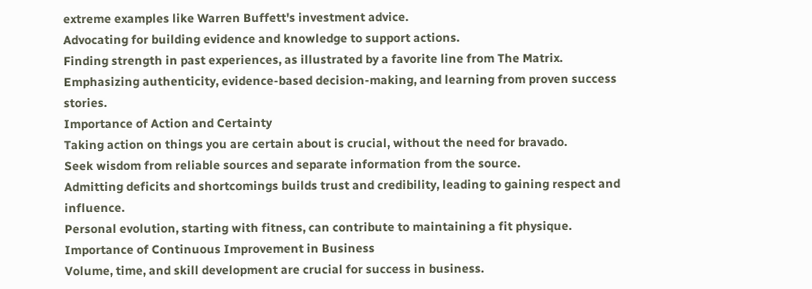extreme examples like Warren Buffett's investment advice.
Advocating for building evidence and knowledge to support actions.
Finding strength in past experiences, as illustrated by a favorite line from The Matrix.
Emphasizing authenticity, evidence-based decision-making, and learning from proven success stories.
Importance of Action and Certainty
Taking action on things you are certain about is crucial, without the need for bravado.
Seek wisdom from reliable sources and separate information from the source.
Admitting deficits and shortcomings builds trust and credibility, leading to gaining respect and influence.
Personal evolution, starting with fitness, can contribute to maintaining a fit physique.
Importance of Continuous Improvement in Business
Volume, time, and skill development are crucial for success in business.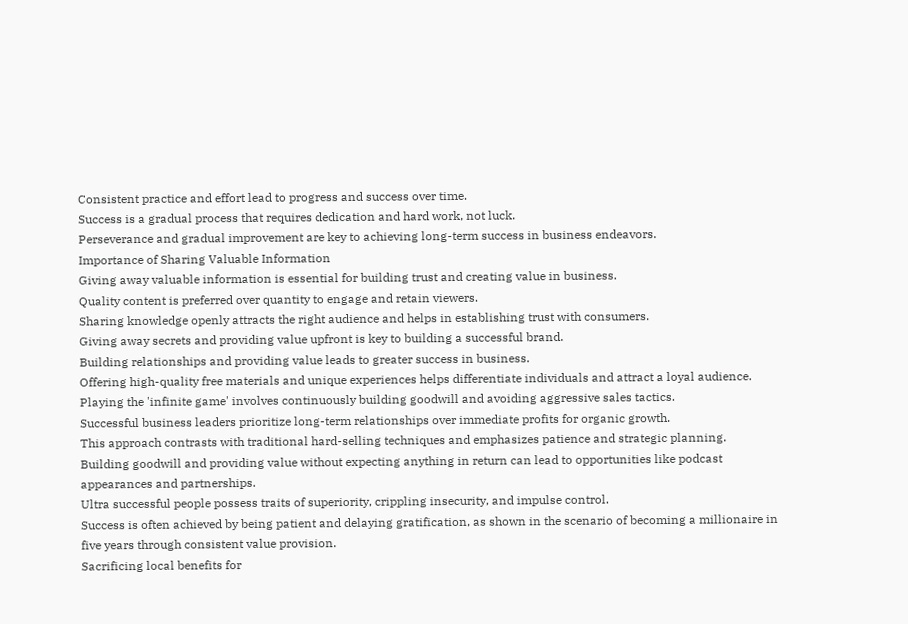Consistent practice and effort lead to progress and success over time.
Success is a gradual process that requires dedication and hard work, not luck.
Perseverance and gradual improvement are key to achieving long-term success in business endeavors.
Importance of Sharing Valuable Information
Giving away valuable information is essential for building trust and creating value in business.
Quality content is preferred over quantity to engage and retain viewers.
Sharing knowledge openly attracts the right audience and helps in establishing trust with consumers.
Giving away secrets and providing value upfront is key to building a successful brand.
Building relationships and providing value leads to greater success in business.
Offering high-quality free materials and unique experiences helps differentiate individuals and attract a loyal audience.
Playing the 'infinite game' involves continuously building goodwill and avoiding aggressive sales tactics.
Successful business leaders prioritize long-term relationships over immediate profits for organic growth.
This approach contrasts with traditional hard-selling techniques and emphasizes patience and strategic planning.
Building goodwill and providing value without expecting anything in return can lead to opportunities like podcast appearances and partnerships.
Ultra successful people possess traits of superiority, crippling insecurity, and impulse control.
Success is often achieved by being patient and delaying gratification, as shown in the scenario of becoming a millionaire in five years through consistent value provision.
Sacrificing local benefits for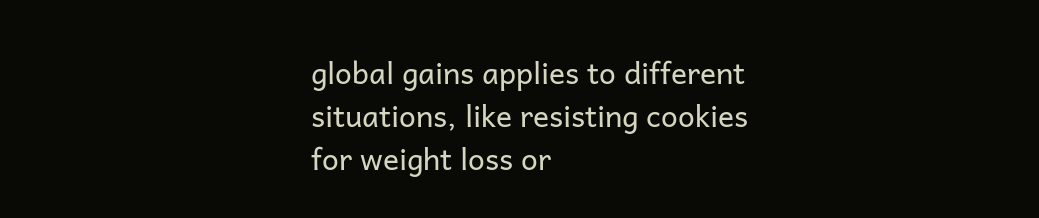global gains applies to different situations, like resisting cookies for weight loss or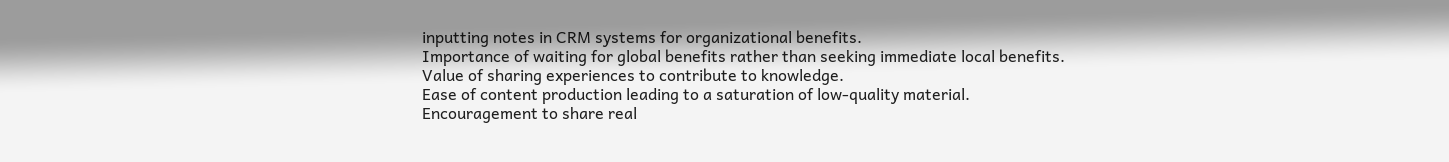inputting notes in CRM systems for organizational benefits.
Importance of waiting for global benefits rather than seeking immediate local benefits.
Value of sharing experiences to contribute to knowledge.
Ease of content production leading to a saturation of low-quality material.
Encouragement to share real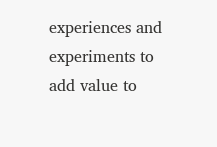experiences and experiments to add value to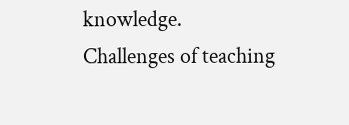knowledge.
Challenges of teaching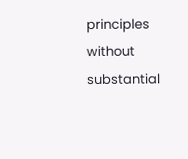principles without substantial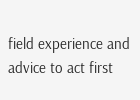field experience and advice to act first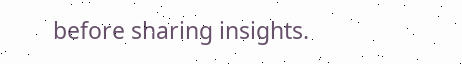before sharing insights.